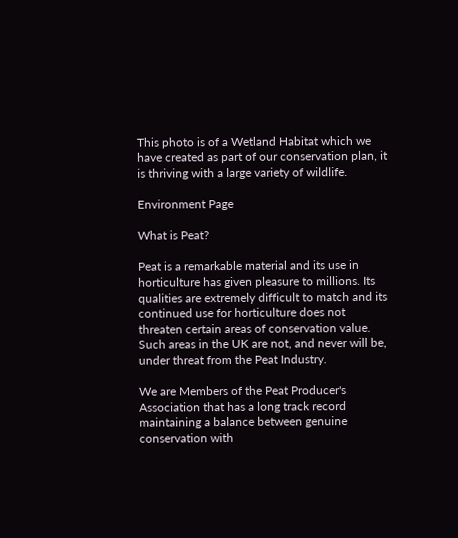This photo is of a Wetland Habitat which we have created as part of our conservation plan, it is thriving with a large variety of wildlife.

Environment Page

What is Peat?

Peat is a remarkable material and its use in horticulture has given pleasure to millions. Its qualities are extremely difficult to match and its continued use for horticulture does not threaten certain areas of conservation value. Such areas in the UK are not, and never will be, under threat from the Peat Industry.

We are Members of the Peat Producer's Association that has a long track record maintaining a balance between genuine conservation with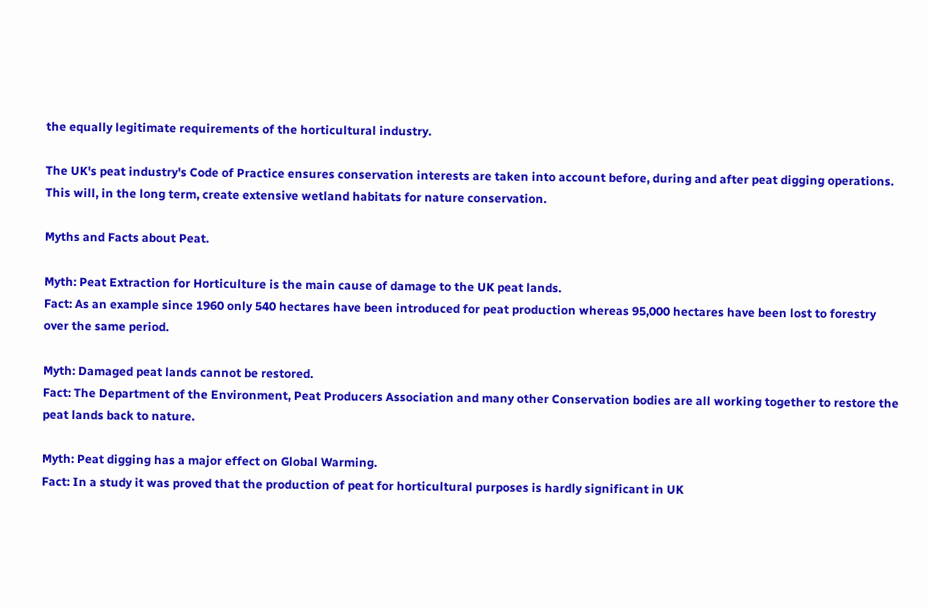the equally legitimate requirements of the horticultural industry.

The UK's peat industry's Code of Practice ensures conservation interests are taken into account before, during and after peat digging operations. This will, in the long term, create extensive wetland habitats for nature conservation.

Myths and Facts about Peat.

Myth: Peat Extraction for Horticulture is the main cause of damage to the UK peat lands.
Fact: As an example since 1960 only 540 hectares have been introduced for peat production whereas 95,000 hectares have been lost to forestry over the same period.

Myth: Damaged peat lands cannot be restored.
Fact: The Department of the Environment, Peat Producers Association and many other Conservation bodies are all working together to restore the peat lands back to nature.

Myth: Peat digging has a major effect on Global Warming.
Fact: In a study it was proved that the production of peat for horticultural purposes is hardly significant in UK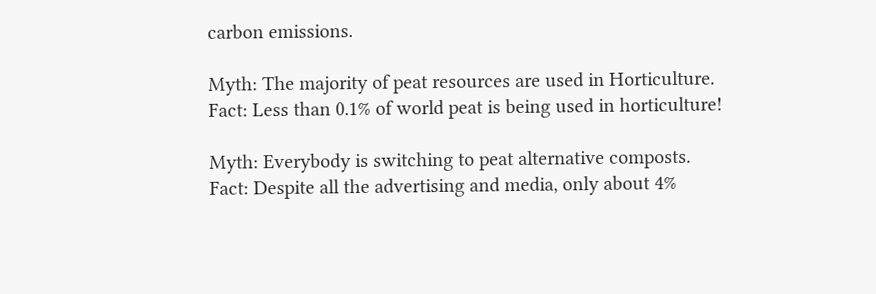carbon emissions.

Myth: The majority of peat resources are used in Horticulture.
Fact: Less than 0.1% of world peat is being used in horticulture!

Myth: Everybody is switching to peat alternative composts.
Fact: Despite all the advertising and media, only about 4%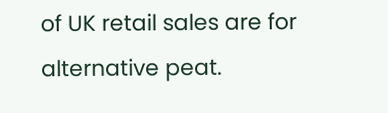of UK retail sales are for alternative peat.